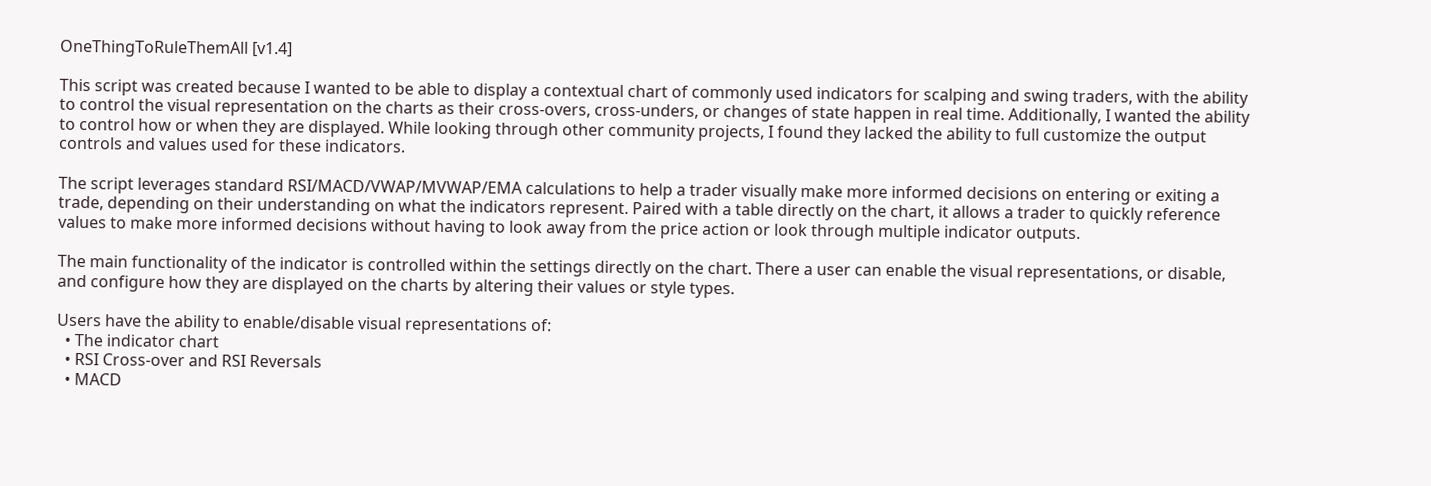OneThingToRuleThemAll [v1.4]

This script was created because I wanted to be able to display a contextual chart of commonly used indicators for scalping and swing traders, with the ability to control the visual representation on the charts as their cross-overs, cross-unders, or changes of state happen in real time. Additionally, I wanted the ability to control how or when they are displayed. While looking through other community projects, I found they lacked the ability to full customize the output controls and values used for these indicators.

The script leverages standard RSI/MACD/VWAP/MVWAP/EMA calculations to help a trader visually make more informed decisions on entering or exiting a trade, depending on their understanding on what the indicators represent. Paired with a table directly on the chart, it allows a trader to quickly reference values to make more informed decisions without having to look away from the price action or look through multiple indicator outputs.

The main functionality of the indicator is controlled within the settings directly on the chart. There a user can enable the visual representations, or disable, and configure how they are displayed on the charts by altering their values or style types.

Users have the ability to enable/disable visual representations of:
  • The indicator chart
  • RSI Cross-over and RSI Reversals
  • MACD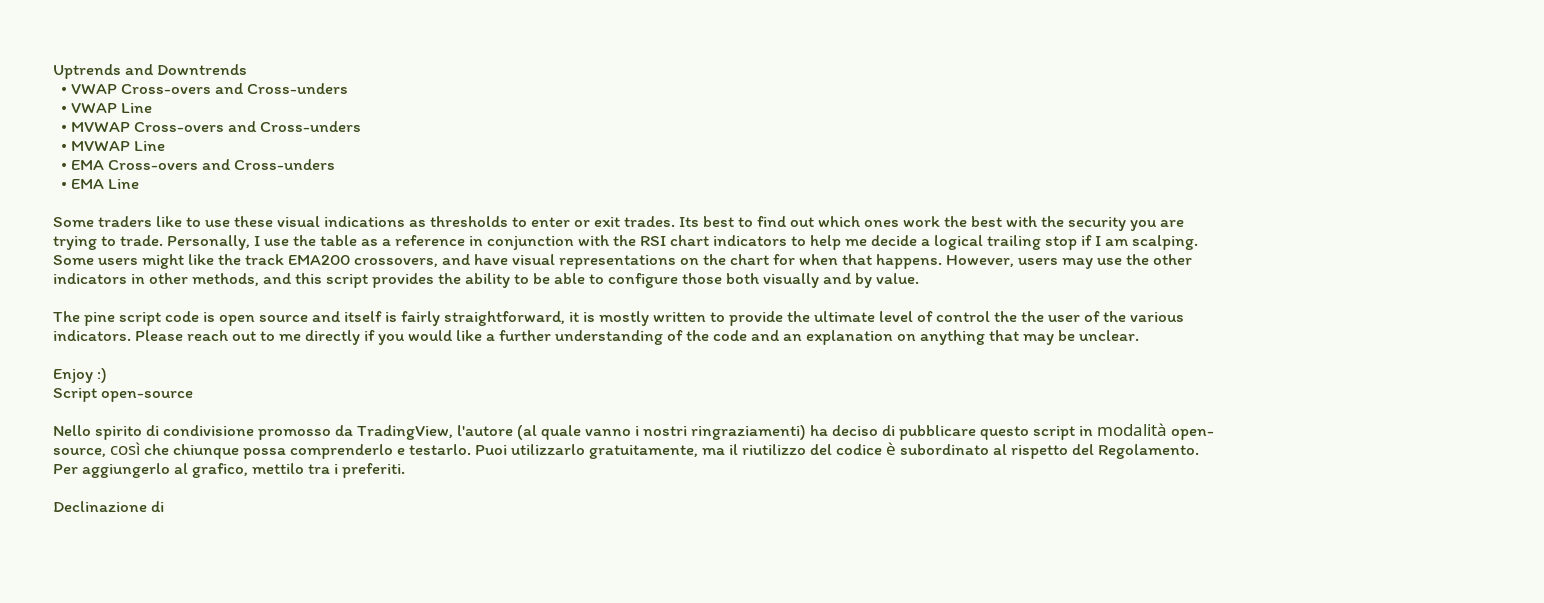Uptrends and Downtrends
  • VWAP Cross-overs and Cross-unders
  • VWAP Line
  • MVWAP Cross-overs and Cross-unders
  • MVWAP Line
  • EMA Cross-overs and Cross-unders
  • EMA Line

Some traders like to use these visual indications as thresholds to enter or exit trades. Its best to find out which ones work the best with the security you are trying to trade. Personally, I use the table as a reference in conjunction with the RSI chart indicators to help me decide a logical trailing stop if I am scalping. Some users might like the track EMA200 crossovers, and have visual representations on the chart for when that happens. However, users may use the other indicators in other methods, and this script provides the ability to be able to configure those both visually and by value.

The pine script code is open source and itself is fairly straightforward, it is mostly written to provide the ultimate level of control the the user of the various indicators. Please reach out to me directly if you would like a further understanding of the code and an explanation on anything that may be unclear.

Enjoy :)
Script open-source

Nello spirito di condivisione promosso da TradingView, l'autore (al quale vanno i nostri ringraziamenti) ha deciso di pubblicare questo script in modalità open-source, così che chiunque possa comprenderlo e testarlo. Puoi utilizzarlo gratuitamente, ma il riutilizzo del codice è subordinato al rispetto del Regolamento. Per aggiungerlo al grafico, mettilo tra i preferiti.

Declinazione di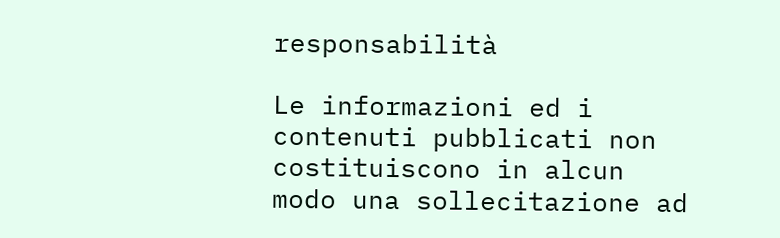responsabilità

Le informazioni ed i contenuti pubblicati non costituiscono in alcun modo una sollecitazione ad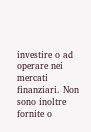investire o ad operare nei mercati finanziari. Non sono inoltre fornite o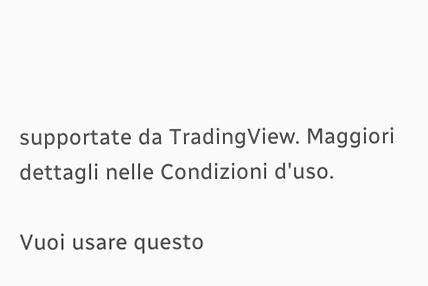supportate da TradingView. Maggiori dettagli nelle Condizioni d'uso.

Vuoi usare questo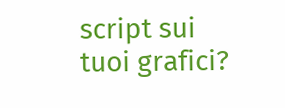script sui tuoi grafici?